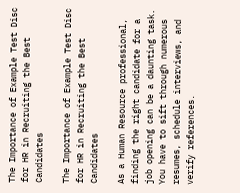The Importance of Example Test Disc for HR in Recruiting the Best Candidates

The Importance of Example Test Disc for HR in Recruiting the Best Candidates

As a Human Resource professional, finding the right candidate for a job opening can be a daunting task. You have to sift through numerous resumes, schedule interviews, and verify references.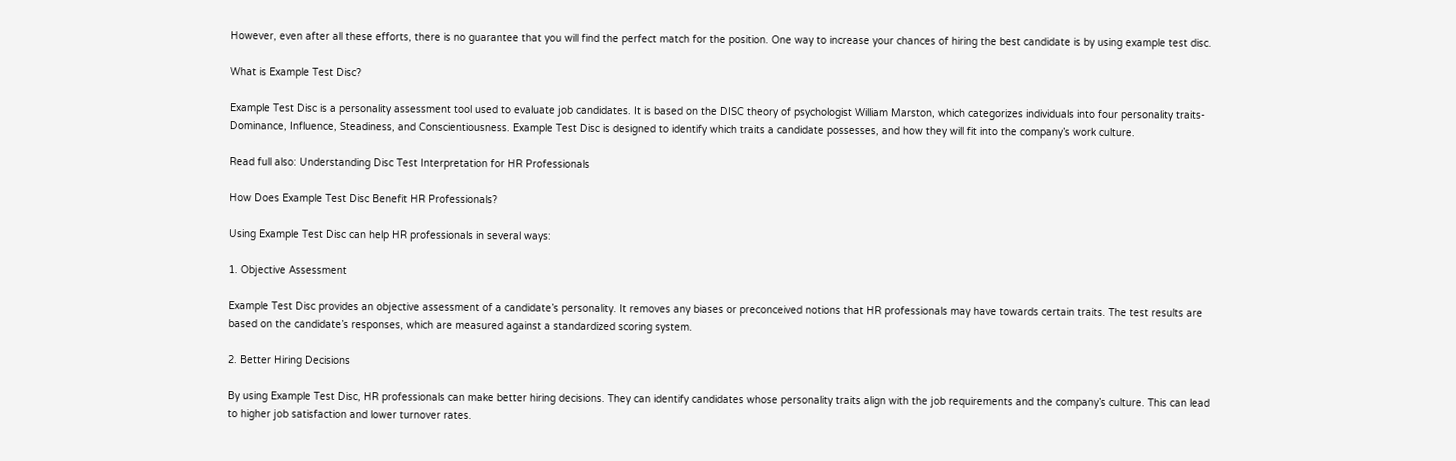However, even after all these efforts, there is no guarantee that you will find the perfect match for the position. One way to increase your chances of hiring the best candidate is by using example test disc.

What is Example Test Disc?

Example Test Disc is a personality assessment tool used to evaluate job candidates. It is based on the DISC theory of psychologist William Marston, which categorizes individuals into four personality traits- Dominance, Influence, Steadiness, and Conscientiousness. Example Test Disc is designed to identify which traits a candidate possesses, and how they will fit into the company’s work culture.

Read full also: Understanding Disc Test Interpretation for HR Professionals

How Does Example Test Disc Benefit HR Professionals?

Using Example Test Disc can help HR professionals in several ways:

1. Objective Assessment

Example Test Disc provides an objective assessment of a candidate’s personality. It removes any biases or preconceived notions that HR professionals may have towards certain traits. The test results are based on the candidate’s responses, which are measured against a standardized scoring system.

2. Better Hiring Decisions

By using Example Test Disc, HR professionals can make better hiring decisions. They can identify candidates whose personality traits align with the job requirements and the company’s culture. This can lead to higher job satisfaction and lower turnover rates.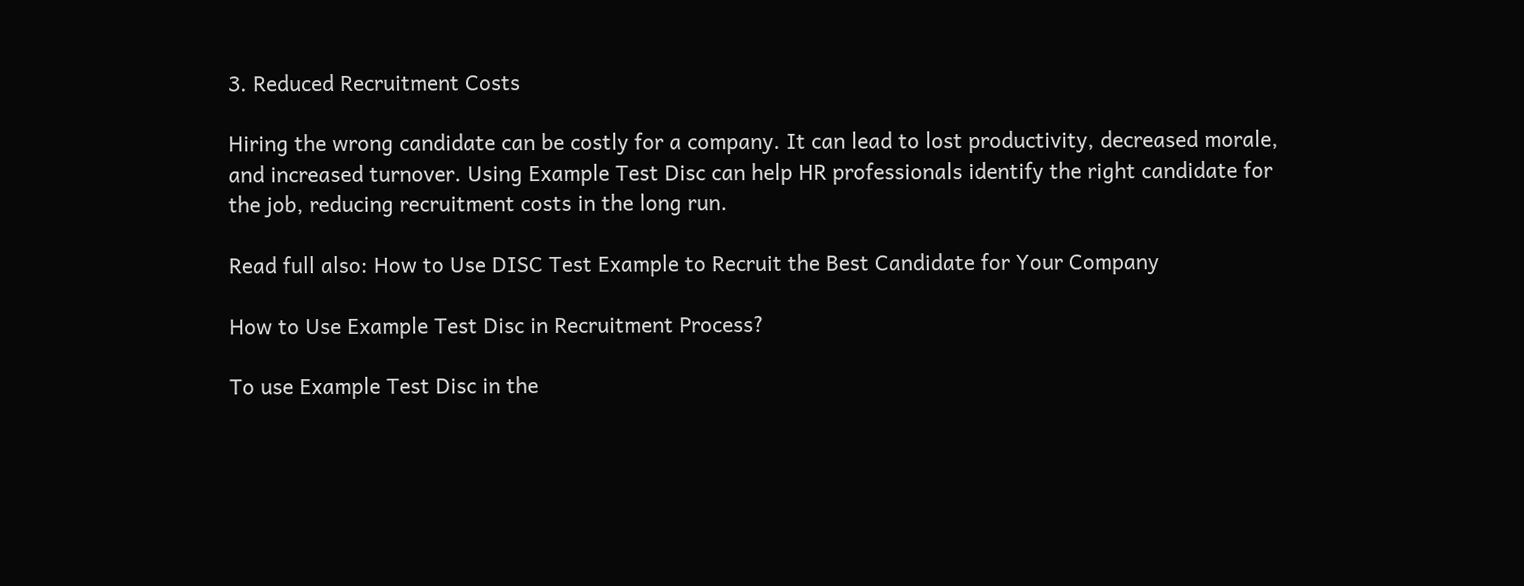3. Reduced Recruitment Costs

Hiring the wrong candidate can be costly for a company. It can lead to lost productivity, decreased morale, and increased turnover. Using Example Test Disc can help HR professionals identify the right candidate for the job, reducing recruitment costs in the long run.

Read full also: How to Use DISC Test Example to Recruit the Best Candidate for Your Company

How to Use Example Test Disc in Recruitment Process?

To use Example Test Disc in the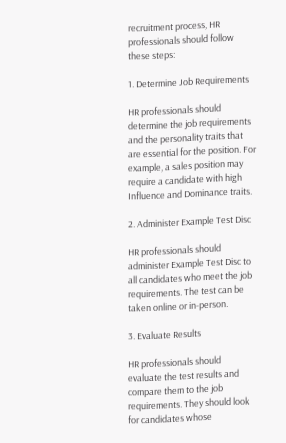recruitment process, HR professionals should follow these steps:

1. Determine Job Requirements

HR professionals should determine the job requirements and the personality traits that are essential for the position. For example, a sales position may require a candidate with high Influence and Dominance traits.

2. Administer Example Test Disc

HR professionals should administer Example Test Disc to all candidates who meet the job requirements. The test can be taken online or in-person.

3. Evaluate Results

HR professionals should evaluate the test results and compare them to the job requirements. They should look for candidates whose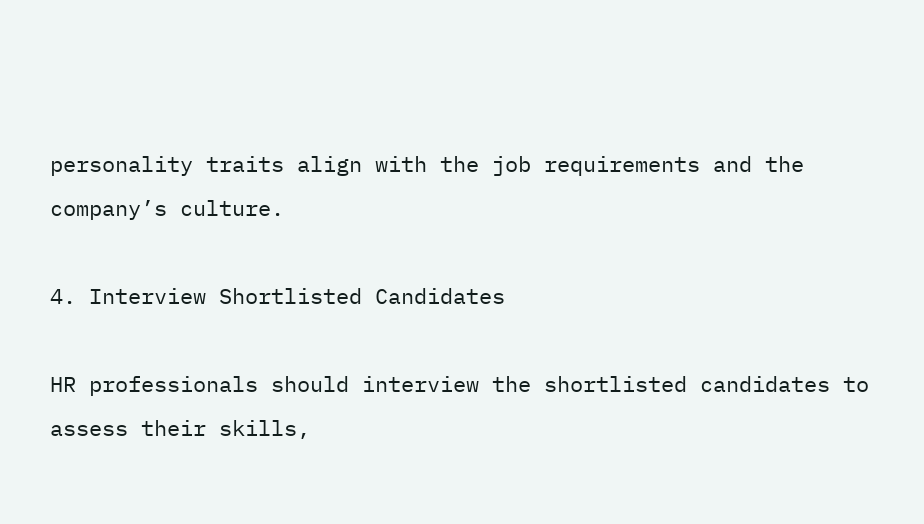personality traits align with the job requirements and the company’s culture.

4. Interview Shortlisted Candidates

HR professionals should interview the shortlisted candidates to assess their skills,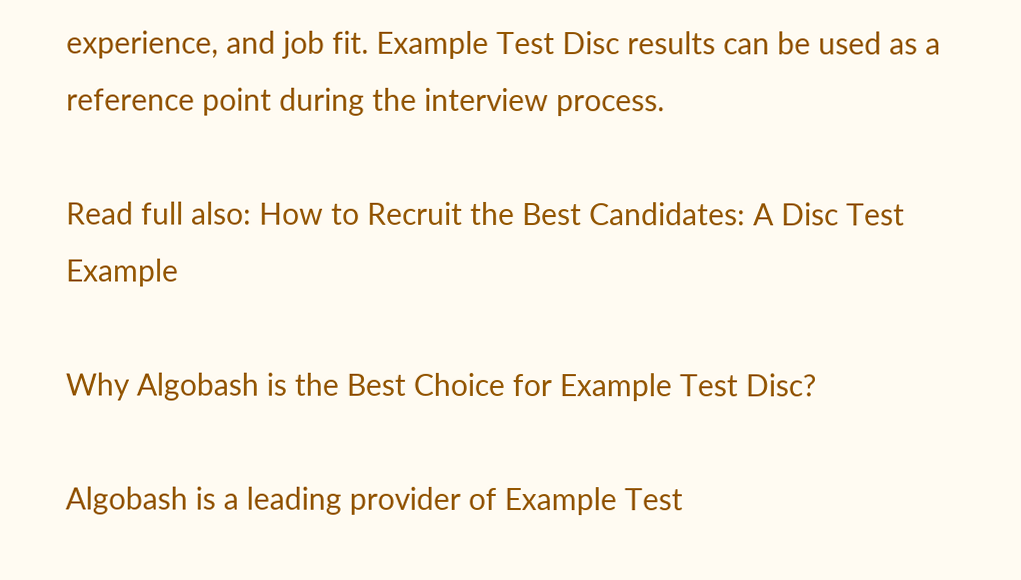experience, and job fit. Example Test Disc results can be used as a reference point during the interview process.

Read full also: How to Recruit the Best Candidates: A Disc Test Example

Why Algobash is the Best Choice for Example Test Disc?

Algobash is a leading provider of Example Test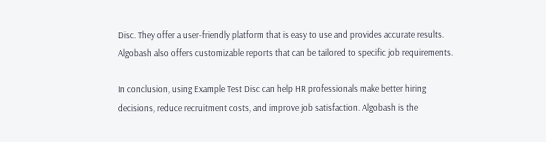Disc. They offer a user-friendly platform that is easy to use and provides accurate results. Algobash also offers customizable reports that can be tailored to specific job requirements.

In conclusion, using Example Test Disc can help HR professionals make better hiring decisions, reduce recruitment costs, and improve job satisfaction. Algobash is the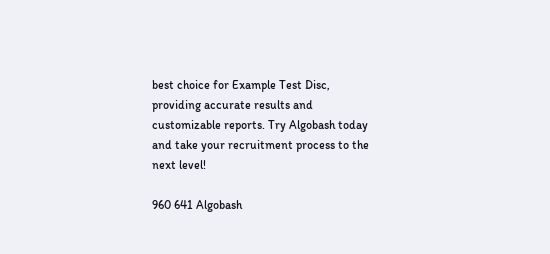best choice for Example Test Disc, providing accurate results and customizable reports. Try Algobash today and take your recruitment process to the next level!

960 641 Algobash